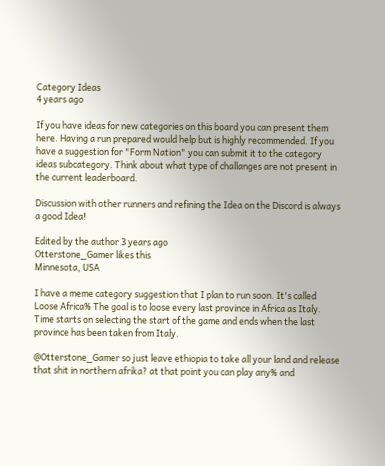Category Ideas
4 years ago

If you have ideas for new categories on this board you can present them here. Having a run prepared would help but is highly recommended. If you have a suggestion for "Form Nation" you can submit it to the category ideas subcategory. Think about what type of challanges are not present in the current leaderboard.

Discussion with other runners and refining the Idea on the Discord is always a good Idea!

Edited by the author 3 years ago
Otterstone_Gamer likes this
Minnesota, USA

I have a meme category suggestion that I plan to run soon. It's called Loose Africa% The goal is to loose every last province in Africa as Italy. Time starts on selecting the start of the game and ends when the last province has been taken from Italy.

@Otterstone_Gamer so just leave ethiopia to take all your land and release that shit in northern afrika? at that point you can play any% and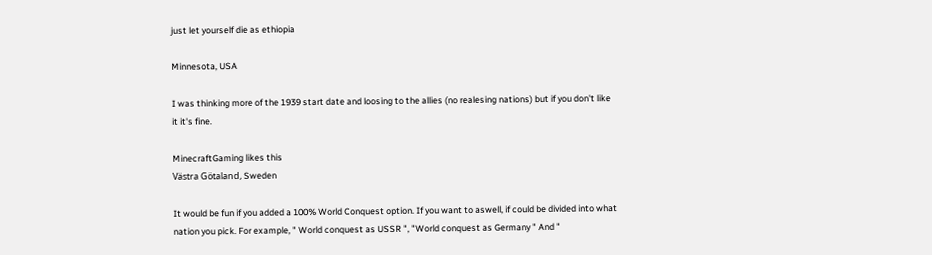just let yourself die as ethiopia

Minnesota, USA

I was thinking more of the 1939 start date and loosing to the allies (no realesing nations) but if you don't like it it's fine.

MinecraftGaming likes this
Västra Götaland, Sweden

It would be fun if you added a 100% World Conquest option. If you want to aswell, if could be divided into what nation you pick. For example, " World conquest as USSR ", "World conquest as Germany " And "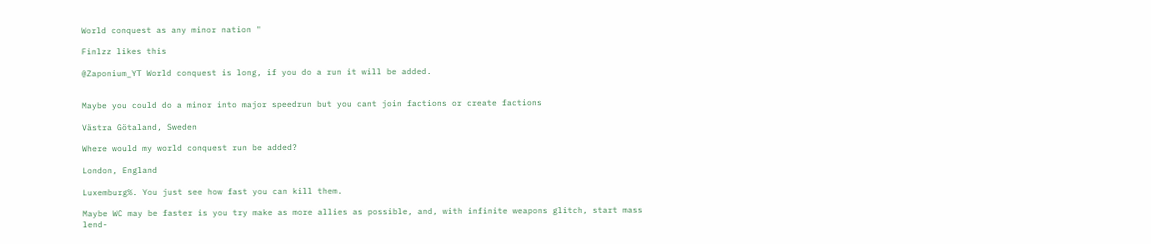World conquest as any minor nation "

Finlzz likes this

@Zaponium_YT World conquest is long, if you do a run it will be added.


Maybe you could do a minor into major speedrun but you cant join factions or create factions

Västra Götaland, Sweden

Where would my world conquest run be added?

London, England

Luxemburg%. You just see how fast you can kill them.

Maybe WC may be faster is you try make as more allies as possible, and, with infinite weapons glitch, start mass lend-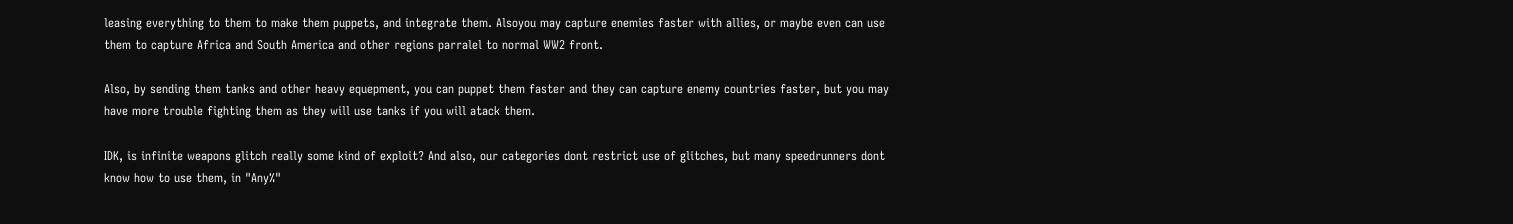leasing everything to them to make them puppets, and integrate them. Alsoyou may capture enemies faster with allies, or maybe even can use them to capture Africa and South America and other regions parralel to normal WW2 front.

Also, by sending them tanks and other heavy equepment, you can puppet them faster and they can capture enemy countries faster, but you may have more trouble fighting them as they will use tanks if you will atack them.

IDK, is infinite weapons glitch really some kind of exploit? And also, our categories dont restrict use of glitches, but many speedrunners dont know how to use them, in "Any%"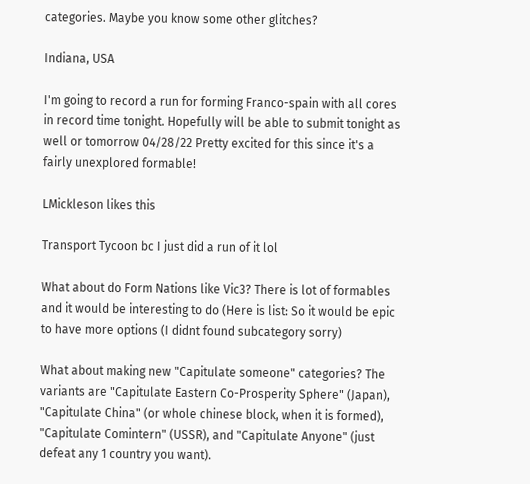categories. Maybe you know some other glitches?

Indiana, USA

I'm going to record a run for forming Franco-spain with all cores in record time tonight. Hopefully will be able to submit tonight as well or tomorrow 04/28/22 Pretty excited for this since it's a fairly unexplored formable!

LMickleson likes this

Transport Tycoon bc I just did a run of it lol

What about do Form Nations like Vic3? There is lot of formables and it would be interesting to do (Here is list: So it would be epic to have more options (I didnt found subcategory sorry)

What about making new "Capitulate someone" categories? The variants are "Capitulate Eastern Co-Prosperity Sphere" (Japan), "Capitulate China" (or whole chinese block, when it is formed), "Capitulate Comintern" (USSR), and "Capitulate Anyone" (just defeat any 1 country you want).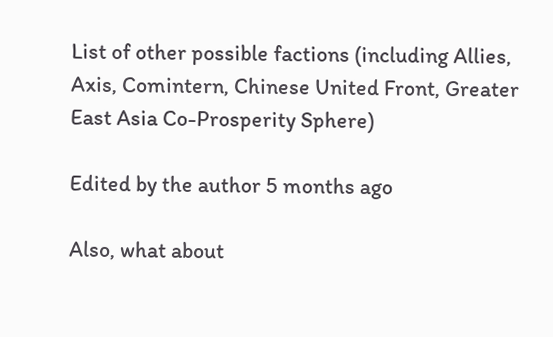List of other possible factions (including Allies, Axis, Comintern, Chinese United Front, Greater East Asia Co-Prosperity Sphere)

Edited by the author 5 months ago

Also, what about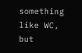something like WC, but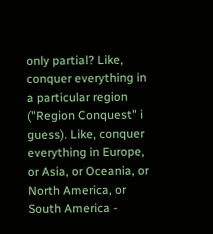only partial? Like, conquer everything in a particular region ("Region Conquest" i guess). Like, conquer everything in Europe, or Asia, or Oceania, or North America, or South America -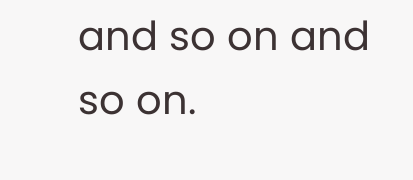and so on and so on.